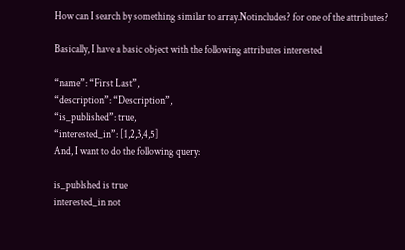How can I search by something similar to array.Notincludes? for one of the attributes?

Basically, I have a basic object with the following attributes interested

“name”: “First Last”,
“description”: “Description”,
“is_published”: true,
“interested_in”: [1,2,3,4,5]
And, I want to do the following query:

is_publshed is true
interested_in not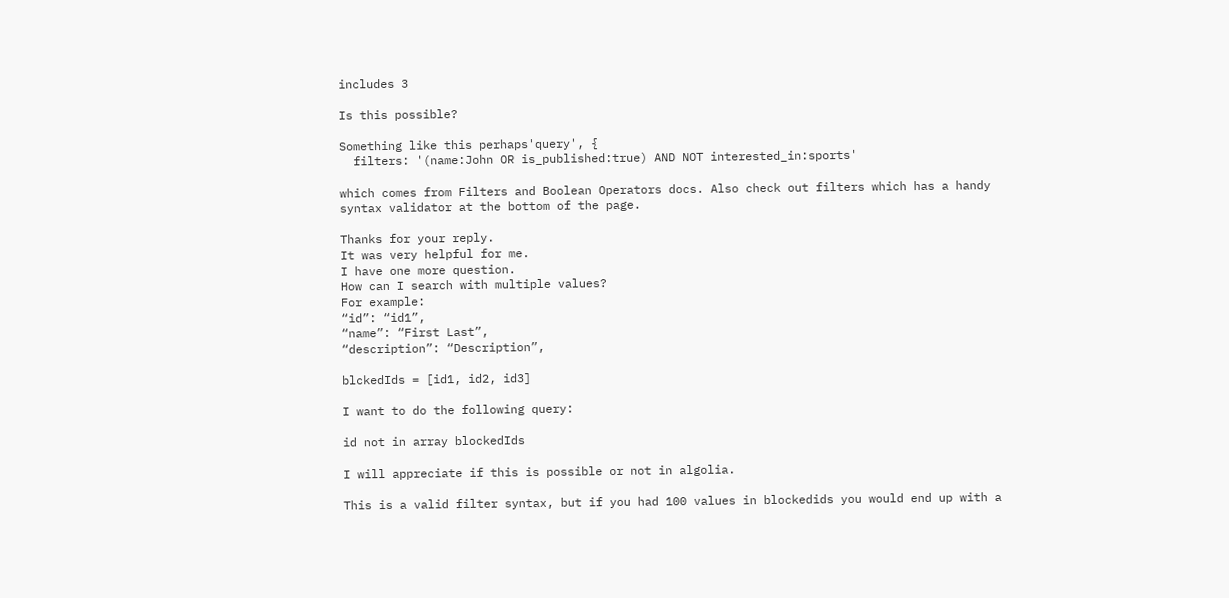includes 3

Is this possible?

Something like this perhaps'query', {
  filters: '(name:John OR is_published:true) AND NOT interested_in:sports'

which comes from Filters and Boolean Operators docs. Also check out filters which has a handy syntax validator at the bottom of the page.

Thanks for your reply.
It was very helpful for me.
I have one more question.
How can I search with multiple values?
For example:
“id”: “id1”,
“name”: “First Last”,
“description”: “Description”,

blckedIds = [id1, id2, id3]

I want to do the following query:

id not in array blockedIds

I will appreciate if this is possible or not in algolia.

This is a valid filter syntax, but if you had 100 values in blockedids you would end up with a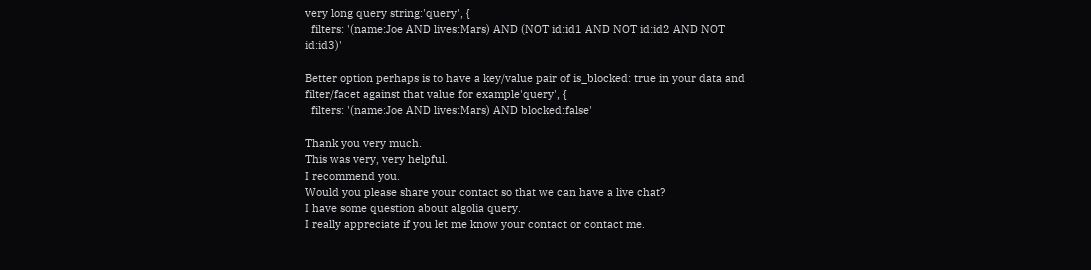very long query string:'query', {
  filters: '(name:Joe AND lives:Mars) AND (NOT id:id1 AND NOT id:id2 AND NOT id:id3)'

Better option perhaps is to have a key/value pair of is_blocked: true in your data and filter/facet against that value for example'query', {
  filters: '(name:Joe AND lives:Mars) AND blocked:false'

Thank you very much.
This was very, very helpful.
I recommend you.
Would you please share your contact so that we can have a live chat?
I have some question about algolia query.
I really appreciate if you let me know your contact or contact me.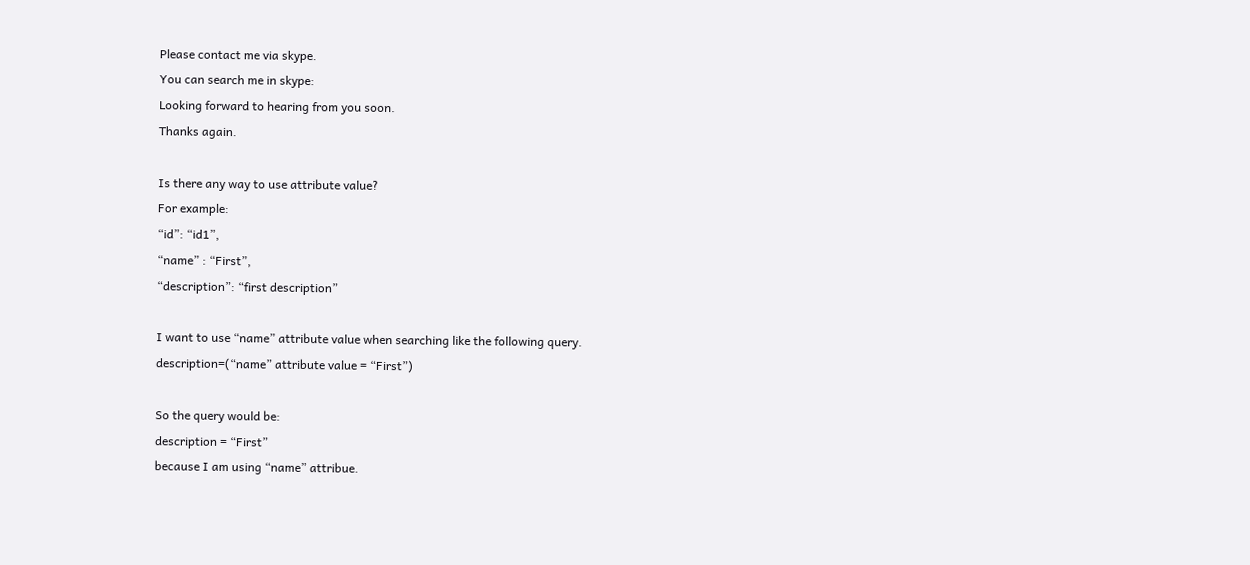Please contact me via skype.
You can search me in skype:
Looking forward to hearing from you soon.
Thanks again.

Is there any way to use attribute value?
For example:
“id”: “id1”,
“name” : “First”,
“description”: “first description”

I want to use “name” attribute value when searching like the following query.
description=(“name” attribute value = “First”)

So the query would be:
description = “First”
because I am using “name” attribue.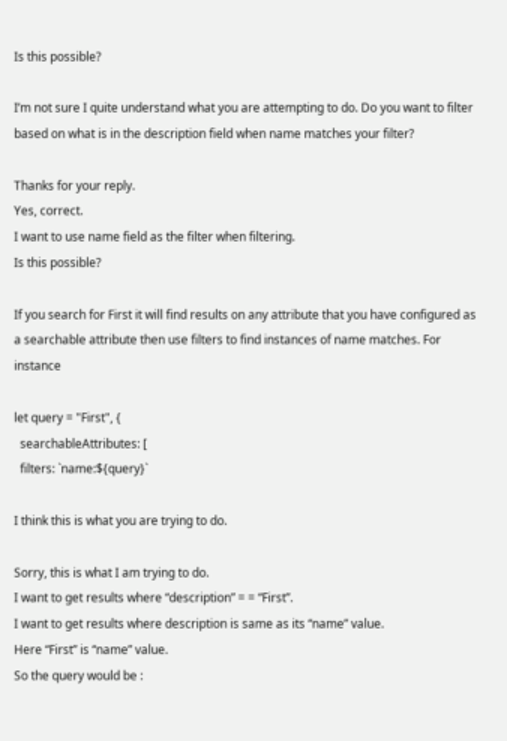Is this possible?

I’m not sure I quite understand what you are attempting to do. Do you want to filter based on what is in the description field when name matches your filter?

Thanks for your reply.
Yes, correct.
I want to use name field as the filter when filtering.
Is this possible?

If you search for First it will find results on any attribute that you have configured as a searchable attribute then use filters to find instances of name matches. For instance

let query = "First", {
  searchableAttributes: [
  filters: `name:${query}`

I think this is what you are trying to do.

Sorry, this is what I am trying to do.
I want to get results where “description” = = “First”.
I want to get results where description is same as its “name” value.
Here “First” is “name” value.
So the query would be :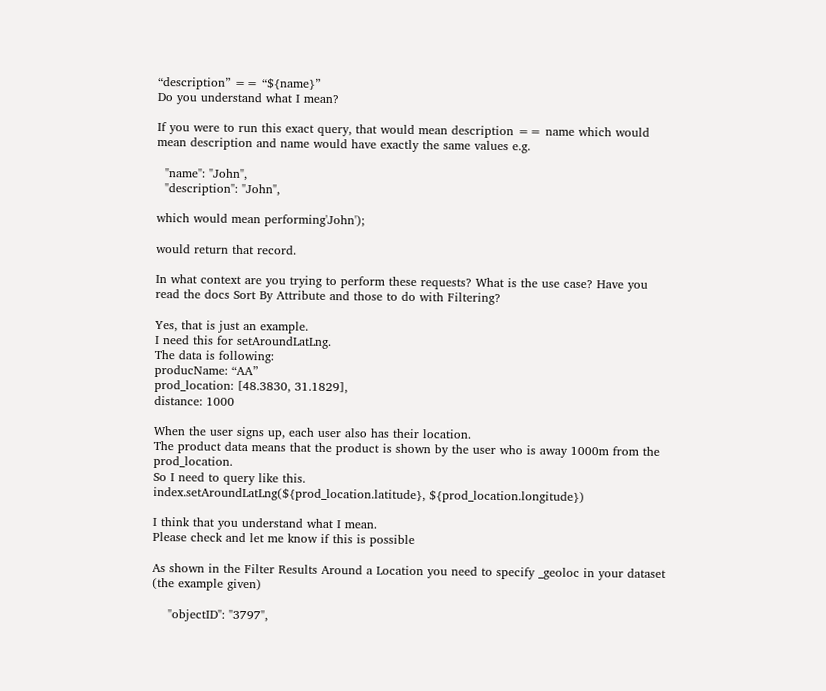“description” == “${name}”
Do you understand what I mean?

If you were to run this exact query, that would mean description == name which would mean description and name would have exactly the same values e.g.

  "name": "John",
  "description": "John",

which would mean performing'John');

would return that record.

In what context are you trying to perform these requests? What is the use case? Have you read the docs Sort By Attribute and those to do with Filtering?

Yes, that is just an example.
I need this for setAroundLatLng.
The data is following:
producName: “AA”
prod_location: [48.3830, 31.1829],
distance: 1000

When the user signs up, each user also has their location.
The product data means that the product is shown by the user who is away 1000m from the prod_location.
So I need to query like this.
index.setAroundLatLng(${prod_location.latitude}, ${prod_location.longitude})

I think that you understand what I mean.
Please check and let me know if this is possible

As shown in the Filter Results Around a Location you need to specify _geoloc in your dataset (the example given)

    "objectID": "3797",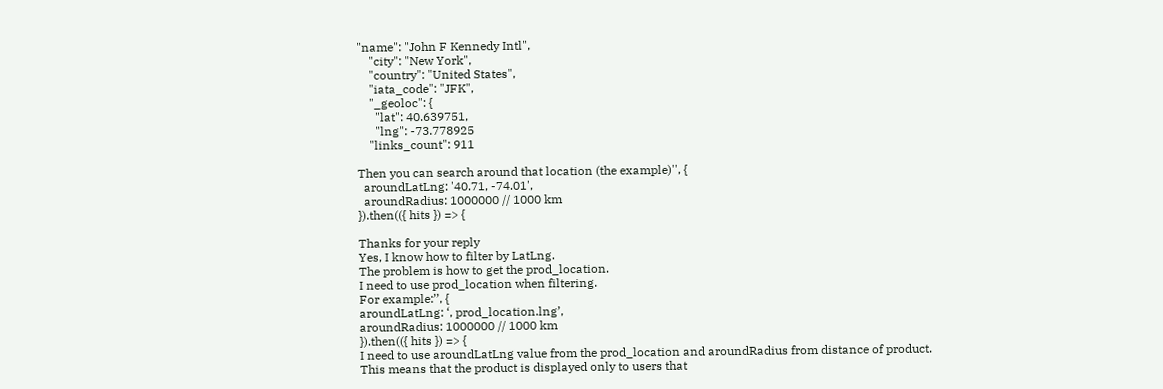"name": "John F Kennedy Intl",
    "city": "New York",
    "country": "United States",
    "iata_code": "JFK",
    "_geoloc": {
      "lat": 40.639751,
      "lng": -73.778925
    "links_count": 911

Then you can search around that location (the example)'', {
  aroundLatLng: '40.71, -74.01',
  aroundRadius: 1000000 // 1000 km
}).then(({ hits }) => {

Thanks for your reply
Yes, I know how to filter by LatLng.
The problem is how to get the prod_location.
I need to use prod_location when filtering.
For example:’’, {
aroundLatLng: ‘, prod_location.lng’,
aroundRadius: 1000000 // 1000 km
}).then(({ hits }) => {
I need to use aroundLatLng value from the prod_location and aroundRadius from distance of product.
This means that the product is displayed only to users that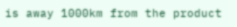is away 1000km from the product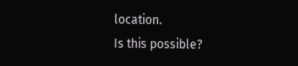location.
Is this possible?